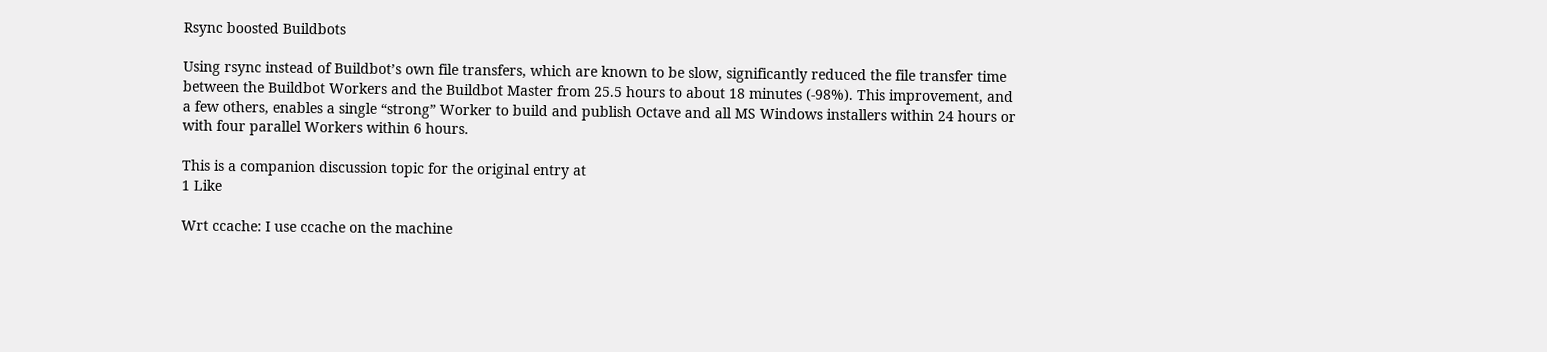Rsync boosted Buildbots

Using rsync instead of Buildbot’s own file transfers, which are known to be slow, significantly reduced the file transfer time between the Buildbot Workers and the Buildbot Master from 25.5 hours to about 18 minutes (-98%). This improvement, and a few others, enables a single “strong” Worker to build and publish Octave and all MS Windows installers within 24 hours or with four parallel Workers within 6 hours.

This is a companion discussion topic for the original entry at
1 Like

Wrt ccache: I use ccache on the machine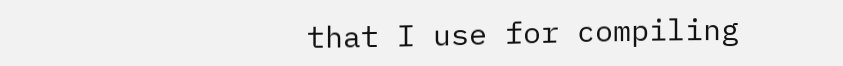that I use for compiling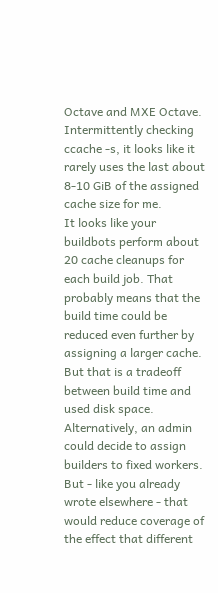Octave and MXE Octave. Intermittently checking ccache -s, it looks like it rarely uses the last about 8-10 GiB of the assigned cache size for me.
It looks like your buildbots perform about 20 cache cleanups for each build job. That probably means that the build time could be reduced even further by assigning a larger cache. But that is a tradeoff between build time and used disk space.
Alternatively, an admin could decide to assign builders to fixed workers. But - like you already wrote elsewhere - that would reduce coverage of the effect that different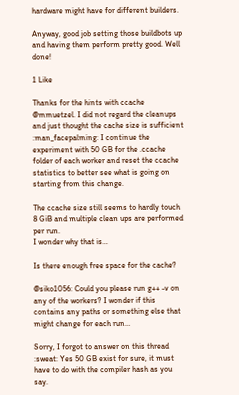hardware might have for different builders.

Anyway, good job setting those buildbots up and having them perform pretty good. Well done!

1 Like

Thanks for the hints with ccache @mmuetzel. I did not regard the cleanups and just thought the cache size is sufficient :man_facepalming: I continue the experiment with 50 GB for the .ccache folder of each worker and reset the ccache statistics to better see what is going on starting from this change.

The ccache size still seems to hardly touch 8 GiB and multiple clean ups are performed per run.
I wonder why that is…

Is there enough free space for the cache?

@siko1056: Could you please run g++ -v on any of the workers? I wonder if this contains any paths or something else that might change for each run…

Sorry, I forgot to answer on this thread :sweat: Yes 50 GB exist for sure, it must have to do with the compiler hash as you say.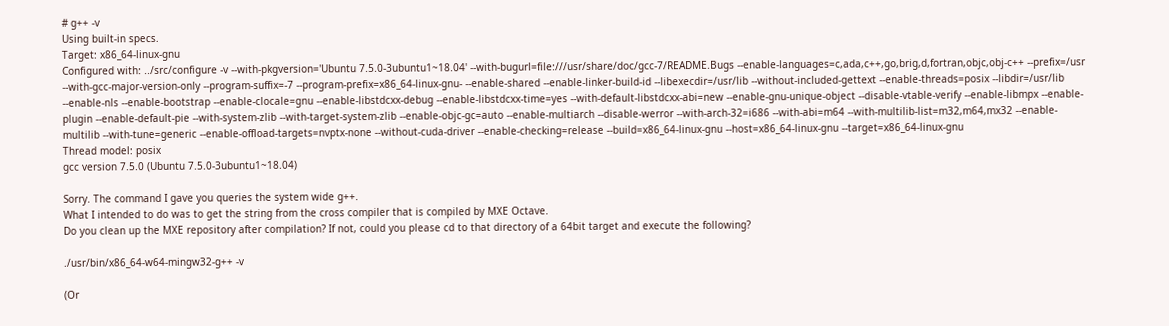# g++ -v
Using built-in specs.
Target: x86_64-linux-gnu
Configured with: ../src/configure -v --with-pkgversion='Ubuntu 7.5.0-3ubuntu1~18.04' --with-bugurl=file:///usr/share/doc/gcc-7/README.Bugs --enable-languages=c,ada,c++,go,brig,d,fortran,objc,obj-c++ --prefix=/usr --with-gcc-major-version-only --program-suffix=-7 --program-prefix=x86_64-linux-gnu- --enable-shared --enable-linker-build-id --libexecdir=/usr/lib --without-included-gettext --enable-threads=posix --libdir=/usr/lib --enable-nls --enable-bootstrap --enable-clocale=gnu --enable-libstdcxx-debug --enable-libstdcxx-time=yes --with-default-libstdcxx-abi=new --enable-gnu-unique-object --disable-vtable-verify --enable-libmpx --enable-plugin --enable-default-pie --with-system-zlib --with-target-system-zlib --enable-objc-gc=auto --enable-multiarch --disable-werror --with-arch-32=i686 --with-abi=m64 --with-multilib-list=m32,m64,mx32 --enable-multilib --with-tune=generic --enable-offload-targets=nvptx-none --without-cuda-driver --enable-checking=release --build=x86_64-linux-gnu --host=x86_64-linux-gnu --target=x86_64-linux-gnu
Thread model: posix
gcc version 7.5.0 (Ubuntu 7.5.0-3ubuntu1~18.04)

Sorry. The command I gave you queries the system wide g++.
What I intended to do was to get the string from the cross compiler that is compiled by MXE Octave.
Do you clean up the MXE repository after compilation? If not, could you please cd to that directory of a 64bit target and execute the following?

./usr/bin/x86_64-w64-mingw32-g++ -v

(Or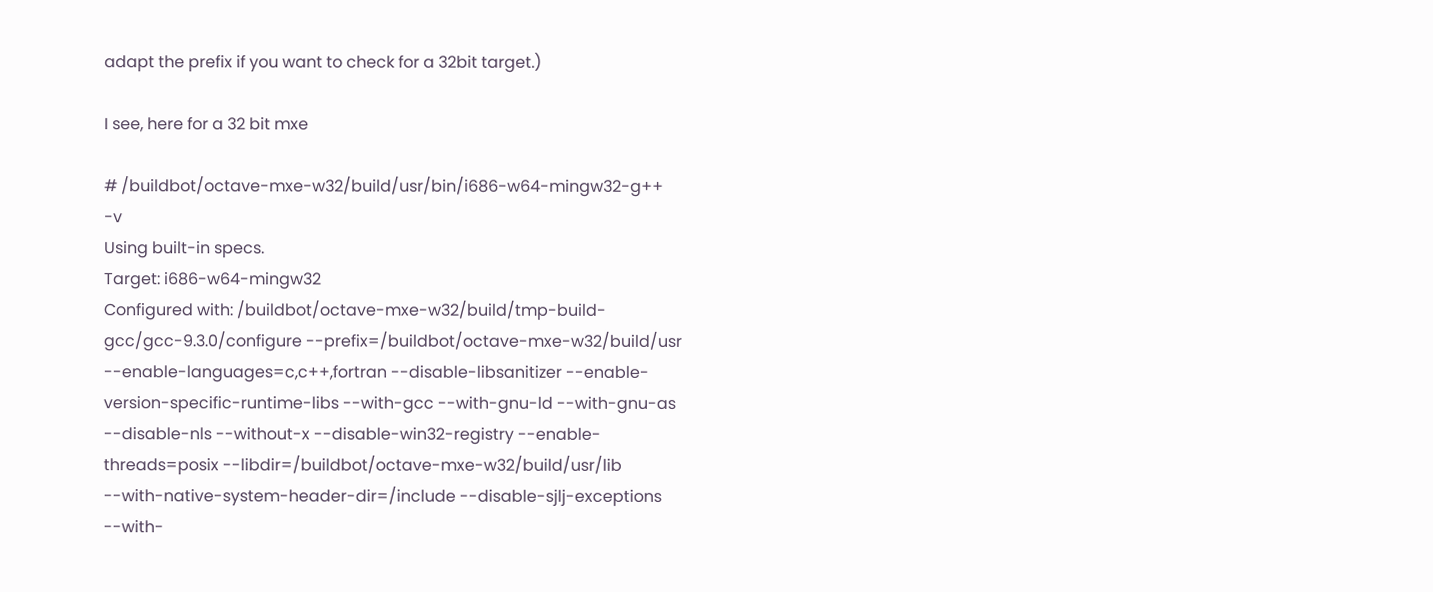adapt the prefix if you want to check for a 32bit target.)

I see, here for a 32 bit mxe

# /buildbot/octave-mxe-w32/build/usr/bin/i686-w64-mingw32-g++ -v
Using built-in specs.
Target: i686-w64-mingw32
Configured with: /buildbot/octave-mxe-w32/build/tmp-build-gcc/gcc-9.3.0/configure --prefix=/buildbot/octave-mxe-w32/build/usr --enable-languages=c,c++,fortran --disable-libsanitizer --enable-version-specific-runtime-libs --with-gcc --with-gnu-ld --with-gnu-as --disable-nls --without-x --disable-win32-registry --enable-threads=posix --libdir=/buildbot/octave-mxe-w32/build/usr/lib --with-native-system-header-dir=/include --disable-sjlj-exceptions --with-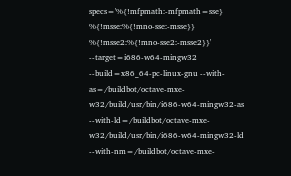specs='%{!mfpmath:-mfpmath=sse} %{!msse:%{!mno-sse:-msse}} %{!msse2:%{!mno-sse2:-msse2}}' --target=i686-w64-mingw32 --build=x86_64-pc-linux-gnu --with-as=/buildbot/octave-mxe-w32/build/usr/bin/i686-w64-mingw32-as --with-ld=/buildbot/octave-mxe-w32/build/usr/bin/i686-w64-mingw32-ld --with-nm=/buildbot/octave-mxe-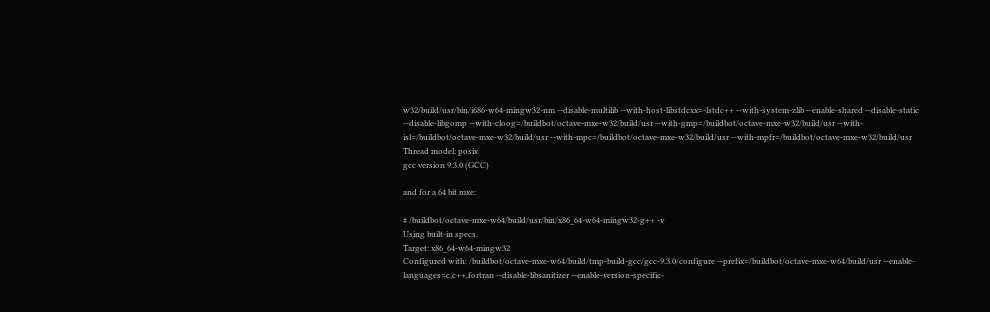w32/build/usr/bin/i686-w64-mingw32-nm --disable-multilib --with-host-libstdcxx=-lstdc++ --with-system-zlib --enable-shared --disable-static --disable-libgomp --with-cloog=/buildbot/octave-mxe-w32/build/usr --with-gmp=/buildbot/octave-mxe-w32/build/usr --with-isl=/buildbot/octave-mxe-w32/build/usr --with-mpc=/buildbot/octave-mxe-w32/build/usr --with-mpfr=/buildbot/octave-mxe-w32/build/usr
Thread model: posix
gcc version 9.3.0 (GCC)

and for a 64 bit mxe:

# /buildbot/octave-mxe-w64/build/usr/bin/x86_64-w64-mingw32-g++ -v
Using built-in specs.
Target: x86_64-w64-mingw32
Configured with: /buildbot/octave-mxe-w64/build/tmp-build-gcc/gcc-9.3.0/configure --prefix=/buildbot/octave-mxe-w64/build/usr --enable-languages=c,c++,fortran --disable-libsanitizer --enable-version-specific-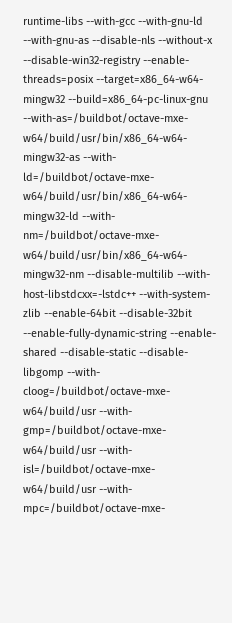runtime-libs --with-gcc --with-gnu-ld --with-gnu-as --disable-nls --without-x --disable-win32-registry --enable-threads=posix --target=x86_64-w64-mingw32 --build=x86_64-pc-linux-gnu --with-as=/buildbot/octave-mxe-w64/build/usr/bin/x86_64-w64-mingw32-as --with-ld=/buildbot/octave-mxe-w64/build/usr/bin/x86_64-w64-mingw32-ld --with-nm=/buildbot/octave-mxe-w64/build/usr/bin/x86_64-w64-mingw32-nm --disable-multilib --with-host-libstdcxx=-lstdc++ --with-system-zlib --enable-64bit --disable-32bit --enable-fully-dynamic-string --enable-shared --disable-static --disable-libgomp --with-cloog=/buildbot/octave-mxe-w64/build/usr --with-gmp=/buildbot/octave-mxe-w64/build/usr --with-isl=/buildbot/octave-mxe-w64/build/usr --with-mpc=/buildbot/octave-mxe-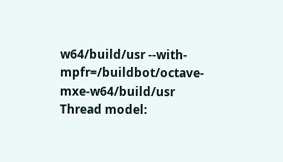w64/build/usr --with-mpfr=/buildbot/octave-mxe-w64/build/usr
Thread model: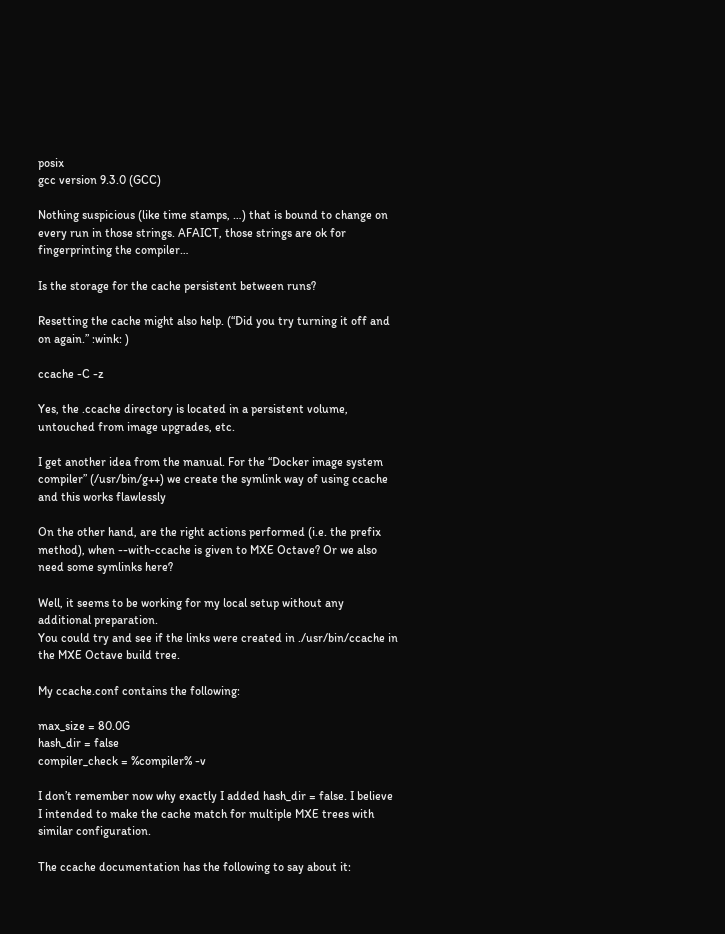posix
gcc version 9.3.0 (GCC)

Nothing suspicious (like time stamps, …) that is bound to change on every run in those strings. AFAICT, those strings are ok for fingerprinting the compiler…

Is the storage for the cache persistent between runs?

Resetting the cache might also help. (“Did you try turning it off and on again.” :wink: )

ccache -C -z

Yes, the .ccache directory is located in a persistent volume, untouched from image upgrades, etc.

I get another idea from the manual. For the “Docker image system compiler” (/usr/bin/g++) we create the symlink way of using ccache and this works flawlessly

On the other hand, are the right actions performed (i.e. the prefix method), when --with-ccache is given to MXE Octave? Or we also need some symlinks here?

Well, it seems to be working for my local setup without any additional preparation.
You could try and see if the links were created in ./usr/bin/ccache in the MXE Octave build tree.

My ccache.conf contains the following:

max_size = 80.0G
hash_dir = false
compiler_check = %compiler% -v

I don’t remember now why exactly I added hash_dir = false. I believe I intended to make the cache match for multiple MXE trees with similar configuration.

The ccache documentation has the following to say about it: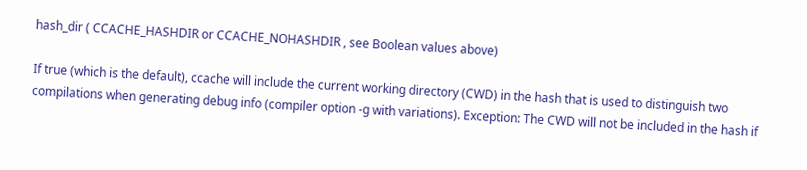hash_dir ( CCACHE_HASHDIR or CCACHE_NOHASHDIR , see Boolean values above)

If true (which is the default), ccache will include the current working directory (CWD) in the hash that is used to distinguish two compilations when generating debug info (compiler option -g with variations). Exception: The CWD will not be included in the hash if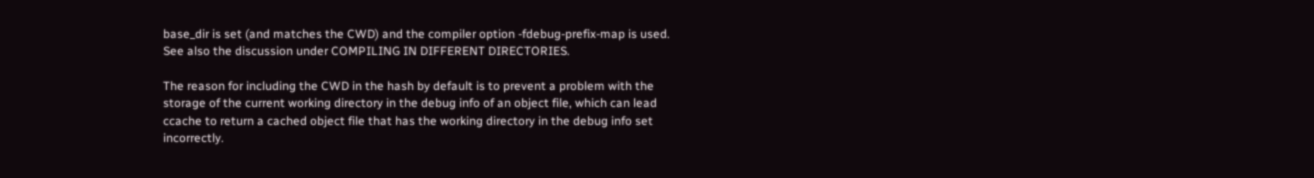base_dir is set (and matches the CWD) and the compiler option -fdebug-prefix-map is used. See also the discussion under COMPILING IN DIFFERENT DIRECTORIES.

The reason for including the CWD in the hash by default is to prevent a problem with the storage of the current working directory in the debug info of an object file, which can lead ccache to return a cached object file that has the working directory in the debug info set incorrectly.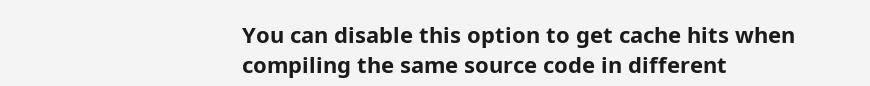You can disable this option to get cache hits when compiling the same source code in different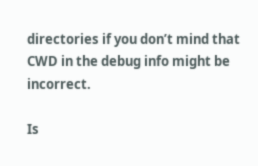directories if you don’t mind that CWD in the debug info might be incorrect.

Is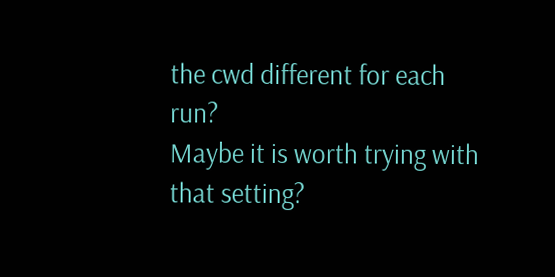the cwd different for each run?
Maybe it is worth trying with that setting?